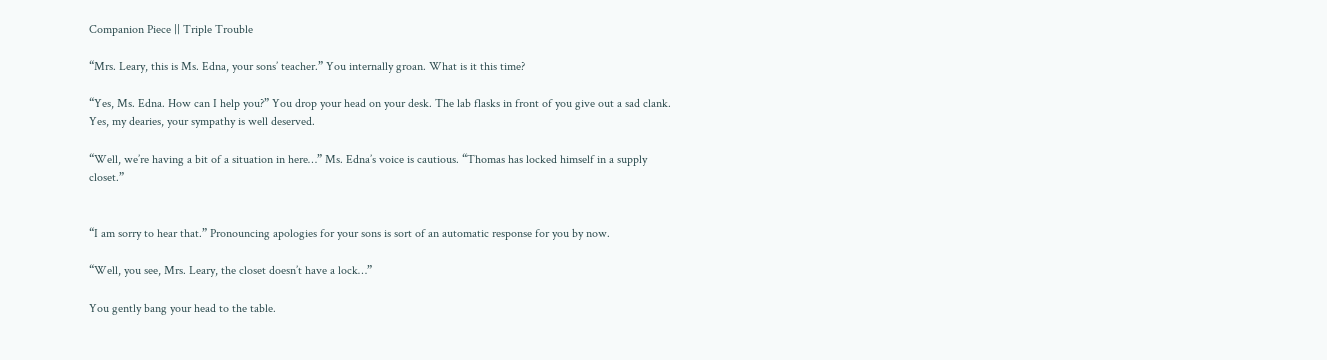Companion Piece || Triple Trouble

“Mrs. Leary, this is Ms. Edna, your sons’ teacher.” You internally groan. What is it this time?

“Yes, Ms. Edna. How can I help you?” You drop your head on your desk. The lab flasks in front of you give out a sad clank. Yes, my dearies, your sympathy is well deserved.

“Well, we’re having a bit of a situation in here…” Ms. Edna’s voice is cautious. “Thomas has locked himself in a supply closet.”


“I am sorry to hear that.” Pronouncing apologies for your sons is sort of an automatic response for you by now.

“Well, you see, Mrs. Leary, the closet doesn’t have a lock…”

You gently bang your head to the table.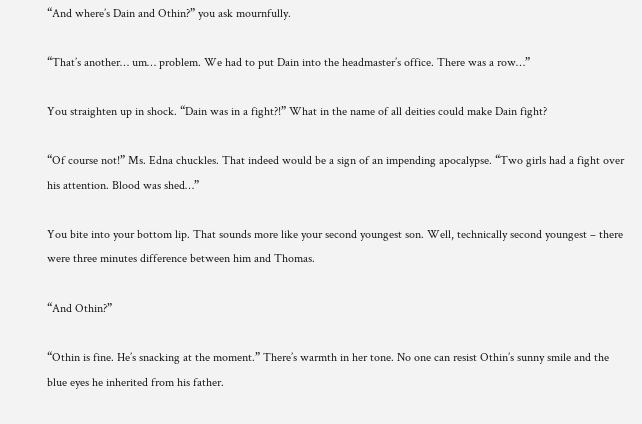“And where’s Dain and Othin?” you ask mournfully.

“That’s another… um… problem. We had to put Dain into the headmaster’s office. There was a row…”

You straighten up in shock. “Dain was in a fight?!” What in the name of all deities could make Dain fight?

“Of course not!” Ms. Edna chuckles. That indeed would be a sign of an impending apocalypse. “Two girls had a fight over his attention. Blood was shed…”

You bite into your bottom lip. That sounds more like your second youngest son. Well, technically second youngest – there were three minutes difference between him and Thomas.

“And Othin?”

“Othin is fine. He’s snacking at the moment.” There’s warmth in her tone. No one can resist Othin’s sunny smile and the blue eyes he inherited from his father.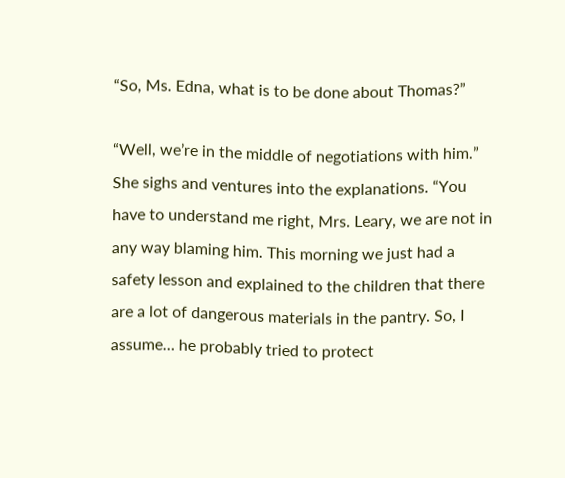“So, Ms. Edna, what is to be done about Thomas?”

“Well, we’re in the middle of negotiations with him.” She sighs and ventures into the explanations. “You have to understand me right, Mrs. Leary, we are not in any way blaming him. This morning we just had a safety lesson and explained to the children that there are a lot of dangerous materials in the pantry. So, I assume… he probably tried to protect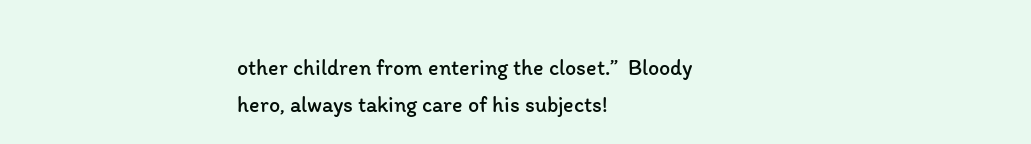other children from entering the closet.”  Bloody hero, always taking care of his subjects!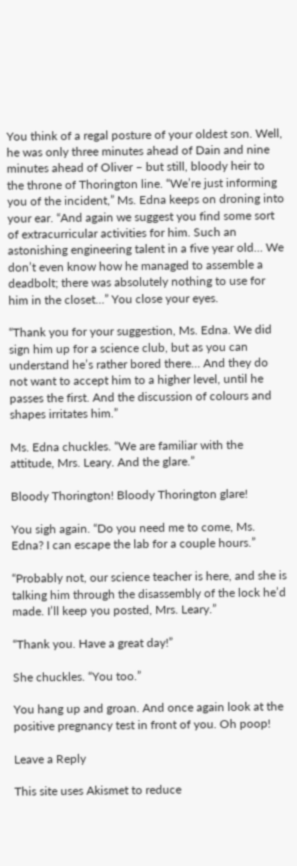You think of a regal posture of your oldest son. Well, he was only three minutes ahead of Dain and nine minutes ahead of Oliver – but still, bloody heir to the throne of Thorington line. “We’re just informing you of the incident,” Ms. Edna keeps on droning into your ear. “And again we suggest you find some sort of extracurricular activities for him. Such an astonishing engineering talent in a five year old… We don’t even know how he managed to assemble a deadbolt; there was absolutely nothing to use for him in the closet…” You close your eyes.

“Thank you for your suggestion, Ms. Edna. We did sign him up for a science club, but as you can understand he’s rather bored there… And they do not want to accept him to a higher level, until he passes the first. And the discussion of colours and shapes irritates him.”

Ms. Edna chuckles. “We are familiar with the attitude, Mrs. Leary. And the glare.”

Bloody Thorington! Bloody Thorington glare!

You sigh again. “Do you need me to come, Ms. Edna? I can escape the lab for a couple hours.”

“Probably not, our science teacher is here, and she is talking him through the disassembly of the lock he’d made. I’ll keep you posted, Mrs. Leary.”

“Thank you. Have a great day!”

She chuckles. “You too.”

You hang up and groan. And once again look at the positive pregnancy test in front of you. Oh poop!

Leave a Reply

This site uses Akismet to reduce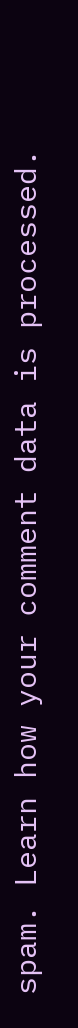spam. Learn how your comment data is processed.